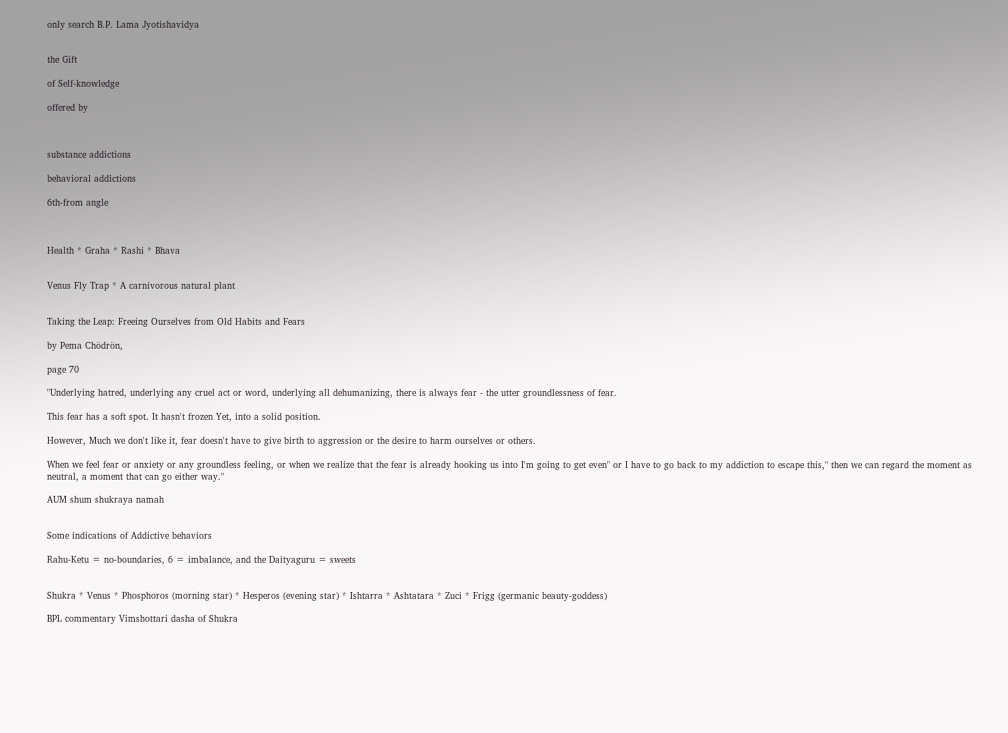only search B.P. Lama Jyotishavidya


the Gift

of Self-knowledge

offered by



substance addictions

behavioral addictions

6th-from angle



Health * Graha * Rashi * Bhava


Venus Fly Trap * A carnivorous natural plant


Taking the Leap: Freeing Ourselves from Old Habits and Fears

by Pema Chödrön,

page 70

"Underlying hatred, underlying any cruel act or word, underlying all dehumanizing, there is always fear - the utter groundlessness of fear.

This fear has a soft spot. It hasn't frozen Yet, into a solid position.

However, Much we don't like it, fear doesn't have to give birth to aggression or the desire to harm ourselves or others.

When we feel fear or anxiety or any groundless feeling, or when we realize that the fear is already hooking us into I'm going to get even" or I have to go back to my addiction to escape this," then we can regard the moment as neutral, a moment that can go either way."

AUM shum shukraya namah


Some indications of Addictive behaviors

Rahu-Ketu = no-boundaries, 6 = imbalance, and the Daityaguru = sweets


Shukra * Venus * Phosphoros (morning star) * Hesperos (evening star) * Ishtarra * Ashtatara * Zuci * Frigg (germanic beauty-goddess)

BPL commentary Vimshottari dasha of Shukra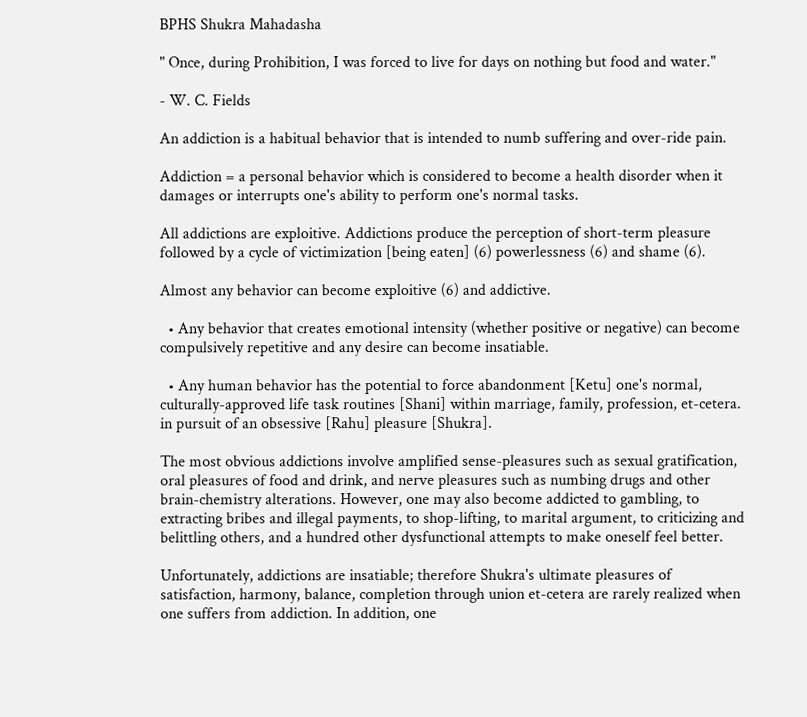BPHS Shukra Mahadasha

" Once, during Prohibition, I was forced to live for days on nothing but food and water."

- W. C. Fields

An addiction is a habitual behavior that is intended to numb suffering and over-ride pain.

Addiction = a personal behavior which is considered to become a health disorder when it damages or interrupts one's ability to perform one's normal tasks.

All addictions are exploitive. Addictions produce the perception of short-term pleasure followed by a cycle of victimization [being eaten] (6) powerlessness (6) and shame (6).

Almost any behavior can become exploitive (6) and addictive.

  • Any behavior that creates emotional intensity (whether positive or negative) can become compulsively repetitive and any desire can become insatiable.

  • Any human behavior has the potential to force abandonment [Ketu] one's normal, culturally-approved life task routines [Shani] within marriage, family, profession, et-cetera. in pursuit of an obsessive [Rahu] pleasure [Shukra].

The most obvious addictions involve amplified sense-pleasures such as sexual gratification, oral pleasures of food and drink, and nerve pleasures such as numbing drugs and other brain-chemistry alterations. However, one may also become addicted to gambling, to extracting bribes and illegal payments, to shop-lifting, to marital argument, to criticizing and belittling others, and a hundred other dysfunctional attempts to make oneself feel better.

Unfortunately, addictions are insatiable; therefore Shukra's ultimate pleasures of satisfaction, harmony, balance, completion through union et-cetera are rarely realized when one suffers from addiction. In addition, one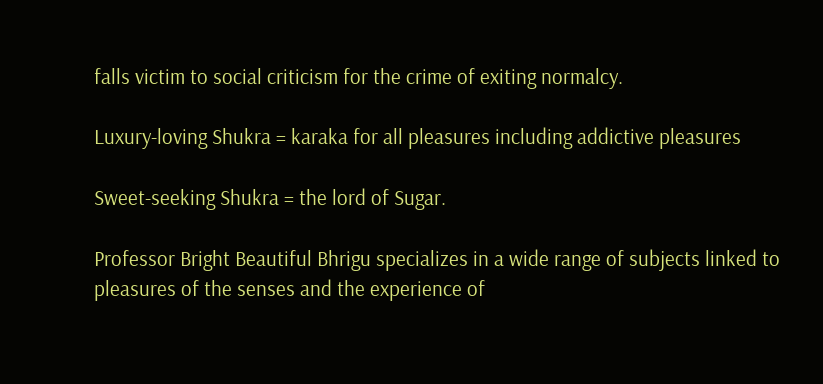falls victim to social criticism for the crime of exiting normalcy.

Luxury-loving Shukra = karaka for all pleasures including addictive pleasures

Sweet-seeking Shukra = the lord of Sugar.

Professor Bright Beautiful Bhrigu specializes in a wide range of subjects linked to pleasures of the senses and the experience of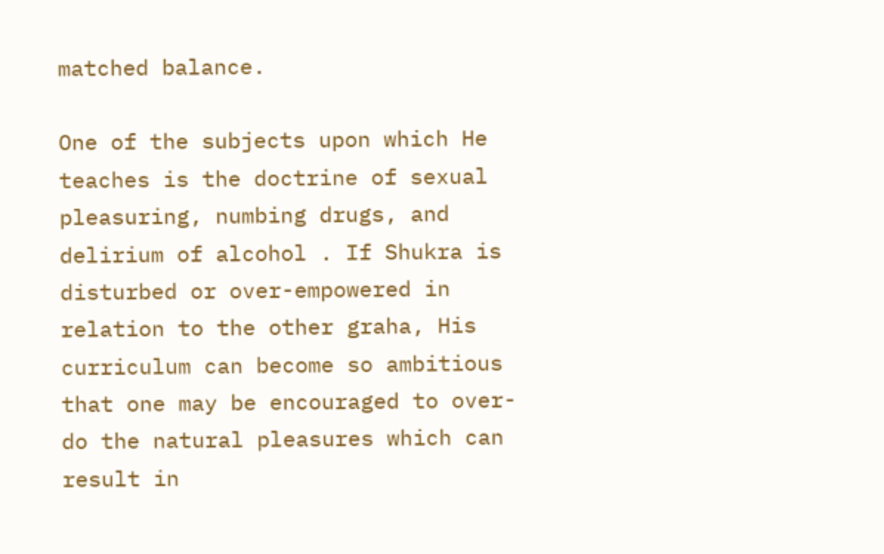matched balance.

One of the subjects upon which He teaches is the doctrine of sexual pleasuring, numbing drugs, and delirium of alcohol . If Shukra is disturbed or over-empowered in relation to the other graha, His curriculum can become so ambitious that one may be encouraged to over-do the natural pleasures which can result in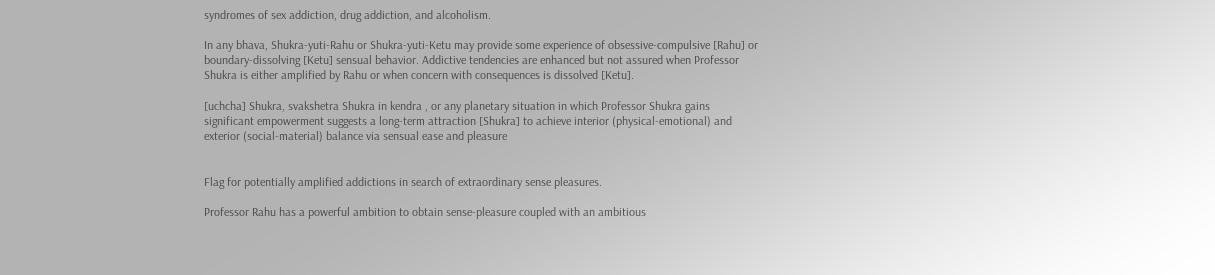syndromes of sex addiction, drug addiction, and alcoholism.

In any bhava, Shukra-yuti-Rahu or Shukra-yuti-Ketu may provide some experience of obsessive-compulsive [Rahu] or boundary-dissolving [Ketu] sensual behavior. Addictive tendencies are enhanced but not assured when Professor Shukra is either amplified by Rahu or when concern with consequences is dissolved [Ketu].

[uchcha] Shukra, svakshetra Shukra in kendra , or any planetary situation in which Professor Shukra gains significant empowerment suggests a long-term attraction [Shukra] to achieve interior (physical-emotional) and exterior (social-material) balance via sensual ease and pleasure


Flag for potentially amplified addictions in search of extraordinary sense pleasures.

Professor Rahu has a powerful ambition to obtain sense-pleasure coupled with an ambitious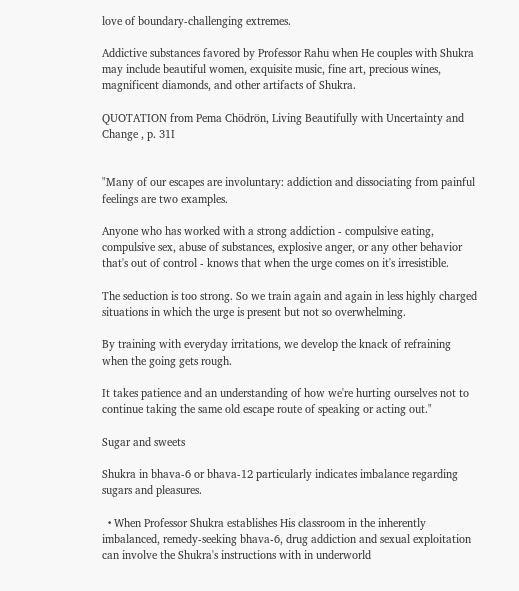love of boundary-challenging extremes.

Addictive substances favored by Professor Rahu when He couples with Shukra may include beautiful women, exquisite music, fine art, precious wines, magnificent diamonds, and other artifacts of Shukra.

QUOTATION from Pema Chödrön, Living Beautifully with Uncertainty and Change , p. 31I


"Many of our escapes are involuntary: addiction and dissociating from painful feelings are two examples.

Anyone who has worked with a strong addiction - compulsive eating, compulsive sex, abuse of substances, explosive anger, or any other behavior that's out of control - knows that when the urge comes on it's irresistible.

The seduction is too strong. So we train again and again in less highly charged situations in which the urge is present but not so overwhelming.

By training with everyday irritations, we develop the knack of refraining when the going gets rough.

It takes patience and an understanding of how we're hurting ourselves not to continue taking the same old escape route of speaking or acting out."

Sugar and sweets

Shukra in bhava-6 or bhava-12 particularly indicates imbalance regarding sugars and pleasures.

  • When Professor Shukra establishes His classroom in the inherently imbalanced, remedy-seeking bhava-6, drug addiction and sexual exploitation can involve the Shukra's instructions with in underworld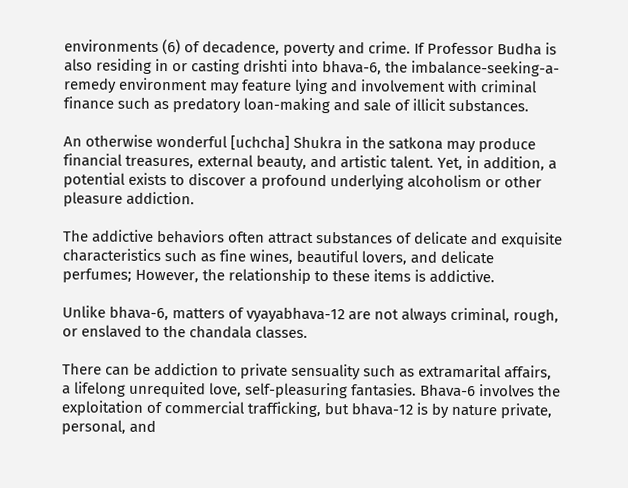environments (6) of decadence, poverty and crime. If Professor Budha is also residing in or casting drishti into bhava-6, the imbalance-seeking-a-remedy environment may feature lying and involvement with criminal finance such as predatory loan-making and sale of illicit substances.

An otherwise wonderful [uchcha] Shukra in the satkona may produce financial treasures, external beauty, and artistic talent. Yet, in addition, a potential exists to discover a profound underlying alcoholism or other pleasure addiction.

The addictive behaviors often attract substances of delicate and exquisite characteristics such as fine wines, beautiful lovers, and delicate perfumes; However, the relationship to these items is addictive.

Unlike bhava-6, matters of vyayabhava-12 are not always criminal, rough, or enslaved to the chandala classes.

There can be addiction to private sensuality such as extramarital affairs, a lifelong unrequited love, self-pleasuring fantasies. Bhava-6 involves the exploitation of commercial trafficking, but bhava-12 is by nature private, personal, and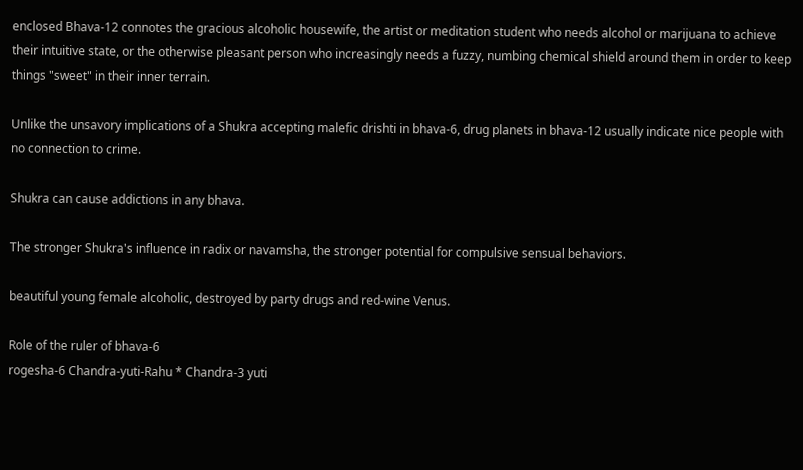enclosed Bhava-12 connotes the gracious alcoholic housewife, the artist or meditation student who needs alcohol or marijuana to achieve their intuitive state, or the otherwise pleasant person who increasingly needs a fuzzy, numbing chemical shield around them in order to keep things "sweet" in their inner terrain.

Unlike the unsavory implications of a Shukra accepting malefic drishti in bhava-6, drug planets in bhava-12 usually indicate nice people with no connection to crime.

Shukra can cause addictions in any bhava.

The stronger Shukra's influence in radix or navamsha, the stronger potential for compulsive sensual behaviors.

beautiful young female alcoholic, destroyed by party drugs and red-wine Venus.

Role of the ruler of bhava-6
rogesha-6 Chandra-yuti-Rahu * Chandra-3 yuti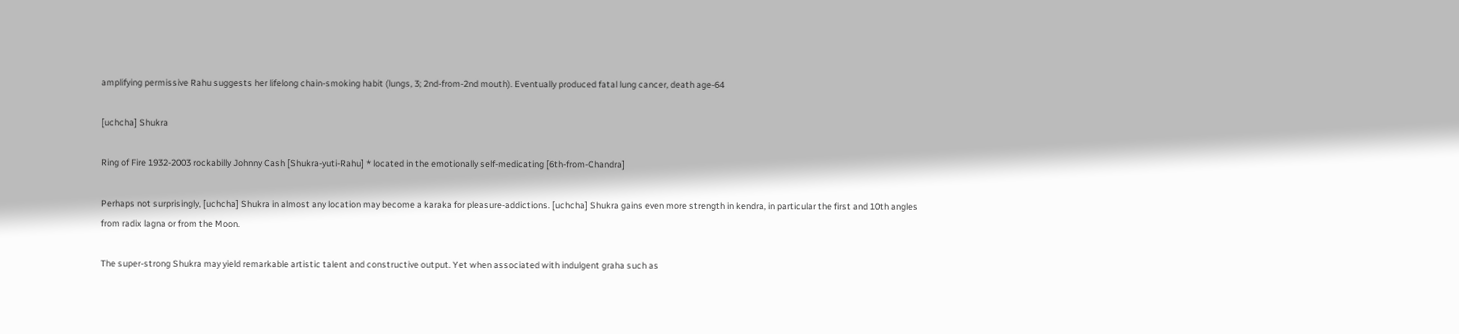amplifying permissive Rahu suggests her lifelong chain-smoking habit (lungs, 3; 2nd-from-2nd mouth). Eventually produced fatal lung cancer, death age-64

[uchcha] Shukra

Ring of Fire 1932-2003 rockabilly Johnny Cash [Shukra-yuti-Rahu] * located in the emotionally self-medicating [6th-from-Chandra]

Perhaps not surprisingly, [uchcha] Shukra in almost any location may become a karaka for pleasure-addictions. [uchcha] Shukra gains even more strength in kendra, in particular the first and 10th angles from radix lagna or from the Moon.

The super-strong Shukra may yield remarkable artistic talent and constructive output. Yet when associated with indulgent graha such as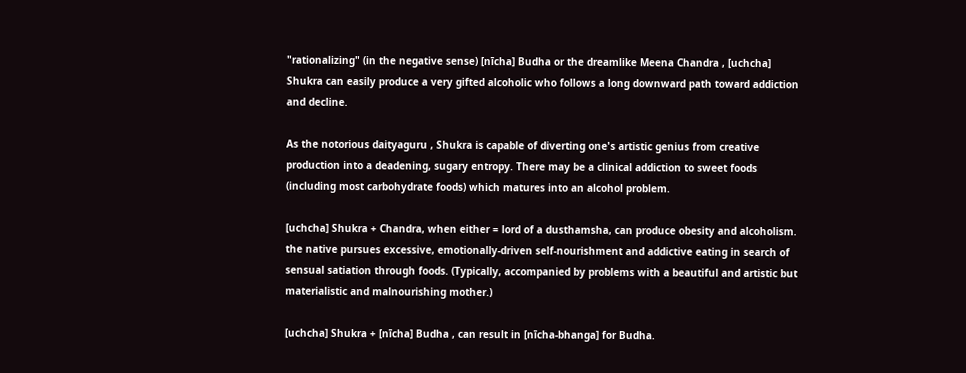"rationalizing" (in the negative sense) [nīcha] Budha or the dreamlike Meena Chandra , [uchcha] Shukra can easily produce a very gifted alcoholic who follows a long downward path toward addiction and decline.

As the notorious daityaguru , Shukra is capable of diverting one's artistic genius from creative production into a deadening, sugary entropy. There may be a clinical addiction to sweet foods (including most carbohydrate foods) which matures into an alcohol problem.

[uchcha] Shukra + Chandra, when either = lord of a dusthamsha, can produce obesity and alcoholism. the native pursues excessive, emotionally-driven self-nourishment and addictive eating in search of sensual satiation through foods. (Typically, accompanied by problems with a beautiful and artistic but materialistic and malnourishing mother.)

[uchcha] Shukra + [nīcha] Budha , can result in [nīcha-bhanga] for Budha.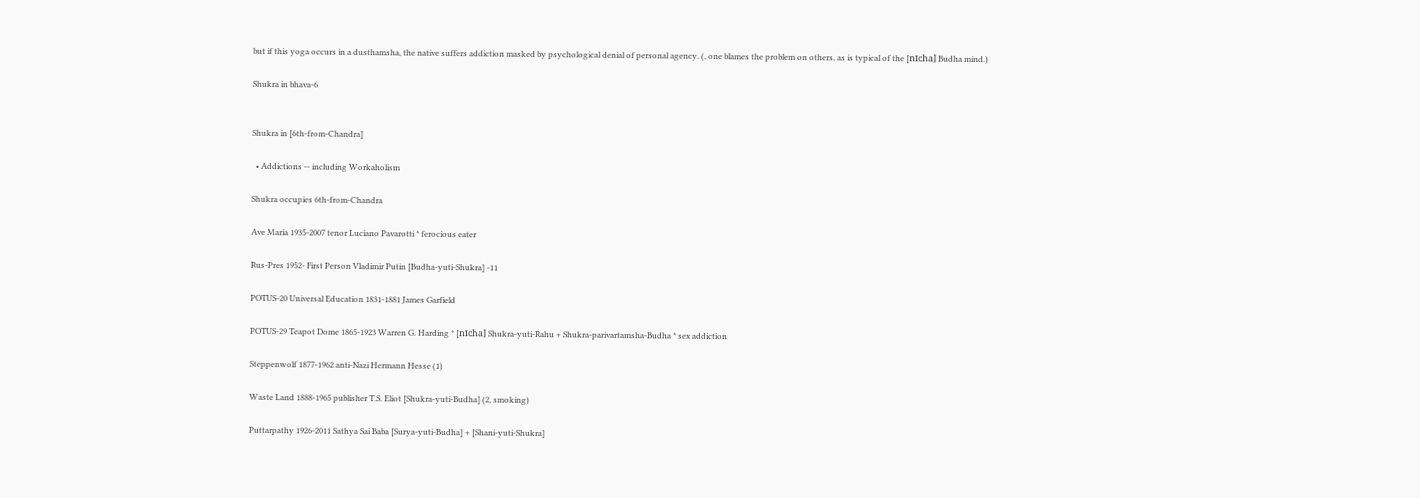but if this yoga occurs in a dusthamsha, the native suffers addiction masked by psychological denial of personal agency. (, one blames the problem on others, as is typical of the [nīcha] Budha mind.)

Shukra in bhava-6


Shukra in [6th-from-Chandra]

  • Addictions -- including Workaholism

Shukra occupies 6th-from-Chandra

Ave Maria 1935-2007 tenor Luciano Pavarotti * ferocious eater

Rus-Pres 1952- First Person Vladimir Putin [Budha-yuti-Shukra] -11

POTUS-20 Universal Education 1831-1881 James Garfield

POTUS-29 Teapot Dome 1865-1923 Warren G. Harding * [nīcha] Shukra-yuti-Rahu + Shukra-parivartamsha-Budha * sex addiction

Steppenwolf 1877-1962 anti-Nazi Hermann Hesse (1)

Waste Land 1888-1965 publisher T.S. Eliot [Shukra-yuti-Budha] (2, smoking)

Puttarpathy 1926-2011 Sathya Sai Baba [Surya-yuti-Budha] + [Shani-yuti-Shukra]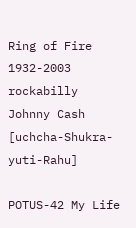Ring of Fire 1932-2003 rockabilly Johnny Cash [uchcha-Shukra-yuti-Rahu]

POTUS-42 My Life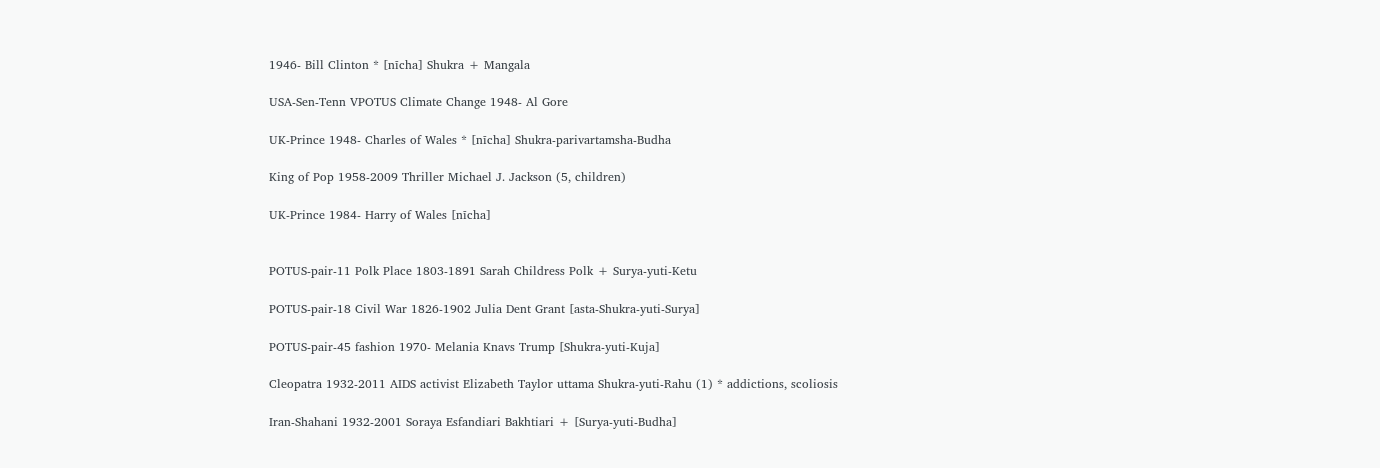1946- Bill Clinton * [nīcha] Shukra + Mangala

USA-Sen-Tenn VPOTUS Climate Change 1948- Al Gore

UK-Prince 1948- Charles of Wales * [nīcha] Shukra-parivartamsha-Budha

King of Pop 1958-2009 Thriller Michael J. Jackson (5, children)

UK-Prince 1984- Harry of Wales [nīcha]


POTUS-pair-11 Polk Place 1803-1891 Sarah Childress Polk + Surya-yuti-Ketu

POTUS-pair-18 Civil War 1826-1902 Julia Dent Grant [asta-Shukra-yuti-Surya]

POTUS-pair-45 fashion 1970- Melania Knavs Trump [Shukra-yuti-Kuja]

Cleopatra 1932-2011 AIDS activist Elizabeth Taylor uttama Shukra-yuti-Rahu (1) * addictions, scoliosis

Iran-Shahani 1932-2001 Soraya Esfandiari Bakhtiari + [Surya-yuti-Budha]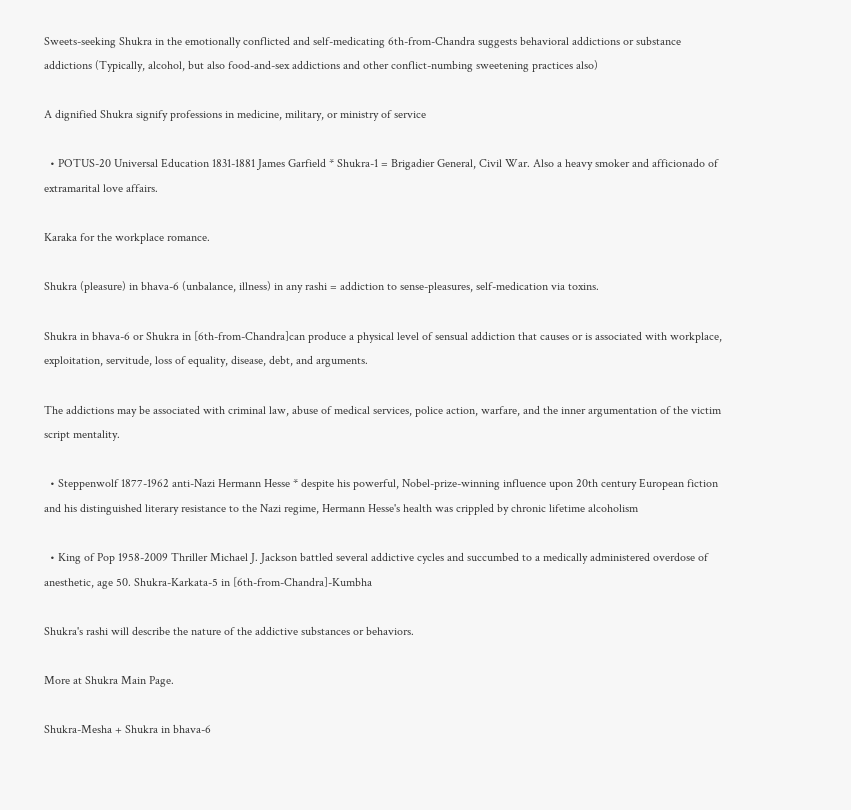Sweets-seeking Shukra in the emotionally conflicted and self-medicating 6th-from-Chandra suggests behavioral addictions or substance addictions (Typically, alcohol, but also food-and-sex addictions and other conflict-numbing sweetening practices also)

A dignified Shukra signify professions in medicine, military, or ministry of service

  • POTUS-20 Universal Education 1831-1881 James Garfield * Shukra-1 = Brigadier General, Civil War. Also a heavy smoker and afficionado of extramarital love affairs.

Karaka for the workplace romance.

Shukra (pleasure) in bhava-6 (unbalance, illness) in any rashi = addiction to sense-pleasures, self-medication via toxins.

Shukra in bhava-6 or Shukra in [6th-from-Chandra]can produce a physical level of sensual addiction that causes or is associated with workplace, exploitation, servitude, loss of equality, disease, debt, and arguments.

The addictions may be associated with criminal law, abuse of medical services, police action, warfare, and the inner argumentation of the victim script mentality.

  • Steppenwolf 1877-1962 anti-Nazi Hermann Hesse * despite his powerful, Nobel-prize-winning influence upon 20th century European fiction and his distinguished literary resistance to the Nazi regime, Hermann Hesse's health was crippled by chronic lifetime alcoholism

  • King of Pop 1958-2009 Thriller Michael J. Jackson battled several addictive cycles and succumbed to a medically administered overdose of anesthetic, age 50. Shukra-Karkata-5 in [6th-from-Chandra]-Kumbha

Shukra's rashi will describe the nature of the addictive substances or behaviors.

More at Shukra Main Page.

Shukra-Mesha + Shukra in bhava-6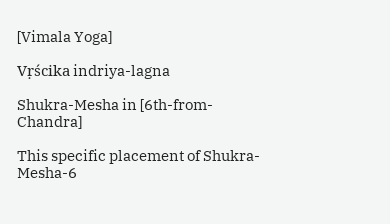[Vimala Yoga]

Vṛścika indriya-lagna

Shukra-Mesha in [6th-from-Chandra]

This specific placement of Shukra-Mesha-6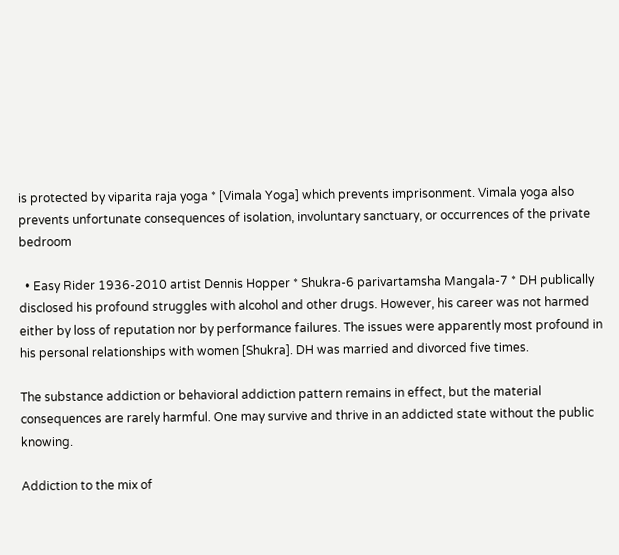is protected by viparita raja yoga * [Vimala Yoga] which prevents imprisonment. Vimala yoga also prevents unfortunate consequences of isolation, involuntary sanctuary, or occurrences of the private bedroom

  • Easy Rider 1936-2010 artist Dennis Hopper * Shukra-6 parivartamsha Mangala-7 * DH publically disclosed his profound struggles with alcohol and other drugs. However, his career was not harmed either by loss of reputation nor by performance failures. The issues were apparently most profound in his personal relationships with women [Shukra]. DH was married and divorced five times.

The substance addiction or behavioral addiction pattern remains in effect, but the material consequences are rarely harmful. One may survive and thrive in an addicted state without the public knowing.

Addiction to the mix of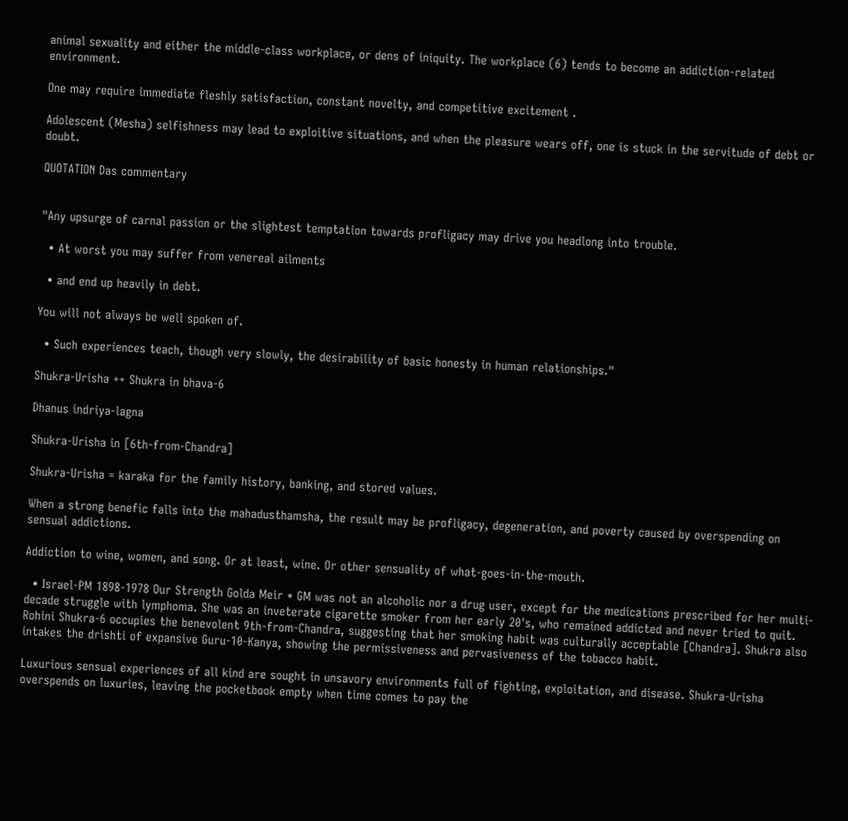animal sexuality and either the middle-class workplace, or dens of iniquity. The workplace (6) tends to become an addiction-related environment.

One may require immediate fleshly satisfaction, constant novelty, and competitive excitement .

Adolescent (Mesha) selfishness may lead to exploitive situations, and when the pleasure wears off, one is stuck in the servitude of debt or doubt.

QUOTATION Das commentary


"Any upsurge of carnal passion or the slightest temptation towards profligacy may drive you headlong into trouble.

  • At worst you may suffer from venereal ailments

  • and end up heavily in debt.

You will not always be well spoken of.

  • Such experiences teach, though very slowly, the desirability of basic honesty in human relationships."

Shukra-Urisha ++ Shukra in bhava-6

Dhanus indriya-lagna

Shukra-Urisha in [6th-from-Chandra]

Shukra-Urisha = karaka for the family history, banking, and stored values.

When a strong benefic falls into the mahadusthamsha, the result may be profligacy, degeneration, and poverty caused by overspending on sensual addictions.

Addiction to wine, women, and song. Or at least, wine. Or other sensuality of what-goes-in-the-mouth.

  • Israel-PM 1898-1978 Our Strength Golda Meir * GM was not an alcoholic nor a drug user, except for the medications prescribed for her multi-decade struggle with lymphoma. She was an inveterate cigarette smoker from her early 20's, who remained addicted and never tried to quit. Rohini Shukra-6 occupies the benevolent 9th-from-Chandra, suggesting that her smoking habit was culturally acceptable [Chandra]. Shukra also intakes the drishti of expansive Guru-10-Kanya, showing the permissiveness and pervasiveness of the tobacco habit.

Luxurious sensual experiences of all kind are sought in unsavory environments full of fighting, exploitation, and disease. Shukra-Urisha overspends on luxuries, leaving the pocketbook empty when time comes to pay the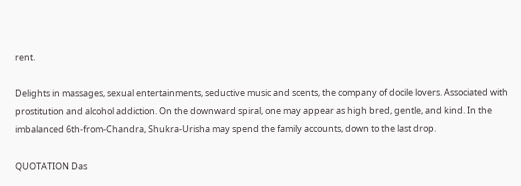rent.

Delights in massages, sexual entertainments, seductive music and scents, the company of docile lovers. Associated with prostitution and alcohol addiction. On the downward spiral, one may appear as high bred, gentle, and kind. In the imbalanced 6th-from-Chandra, Shukra-Urisha may spend the family accounts, down to the last drop.

QUOTATION Das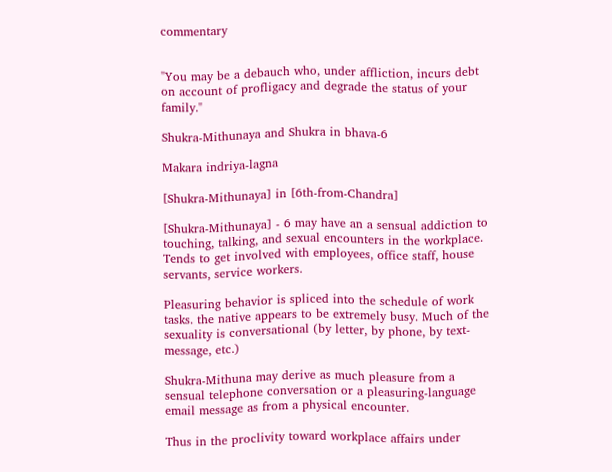commentary


"You may be a debauch who, under affliction, incurs debt on account of profligacy and degrade the status of your family."

Shukra-Mithunaya and Shukra in bhava-6

Makara indriya-lagna

[Shukra-Mithunaya] in [6th-from-Chandra]

[Shukra-Mithunaya] - 6 may have an a sensual addiction to touching, talking, and sexual encounters in the workplace. Tends to get involved with employees, office staff, house servants, service workers.

Pleasuring behavior is spliced into the schedule of work tasks. the native appears to be extremely busy. Much of the sexuality is conversational (by letter, by phone, by text-message, etc.)

Shukra-Mithuna may derive as much pleasure from a sensual telephone conversation or a pleasuring-language email message as from a physical encounter.

Thus in the proclivity toward workplace affairs under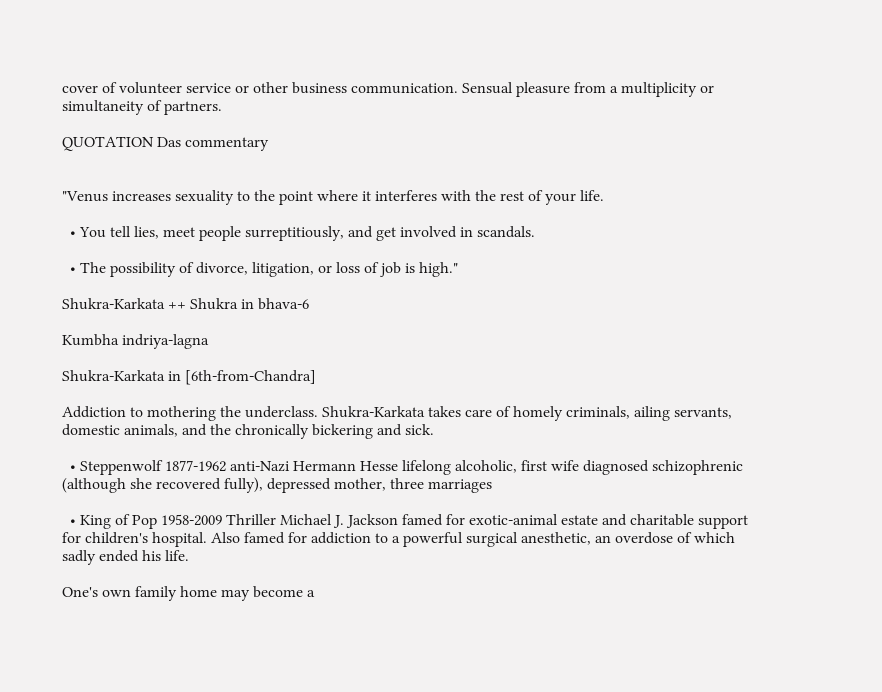cover of volunteer service or other business communication. Sensual pleasure from a multiplicity or simultaneity of partners.

QUOTATION Das commentary


"Venus increases sexuality to the point where it interferes with the rest of your life.

  • You tell lies, meet people surreptitiously, and get involved in scandals.

  • The possibility of divorce, litigation, or loss of job is high."

Shukra-Karkata ++ Shukra in bhava-6

Kumbha indriya-lagna

Shukra-Karkata in [6th-from-Chandra]

Addiction to mothering the underclass. Shukra-Karkata takes care of homely criminals, ailing servants, domestic animals, and the chronically bickering and sick.

  • Steppenwolf 1877-1962 anti-Nazi Hermann Hesse lifelong alcoholic, first wife diagnosed schizophrenic (although she recovered fully), depressed mother, three marriages

  • King of Pop 1958-2009 Thriller Michael J. Jackson famed for exotic-animal estate and charitable support for children's hospital. Also famed for addiction to a powerful surgical anesthetic, an overdose of which sadly ended his life.

One's own family home may become a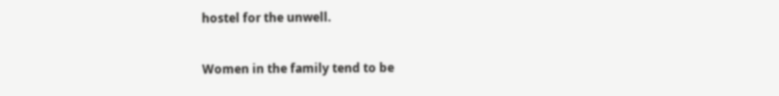hostel for the unwell.

Women in the family tend to be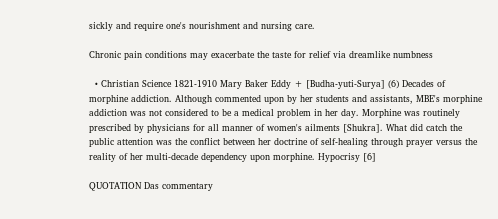sickly and require one's nourishment and nursing care.

Chronic pain conditions may exacerbate the taste for relief via dreamlike numbness

  • Christian Science 1821-1910 Mary Baker Eddy + [Budha-yuti-Surya] (6) Decades of morphine addiction. Although commented upon by her students and assistants, MBE's morphine addiction was not considered to be a medical problem in her day. Morphine was routinely prescribed by physicians for all manner of women's ailments [Shukra]. What did catch the public attention was the conflict between her doctrine of self-healing through prayer versus the reality of her multi-decade dependency upon morphine. Hypocrisy [6]

QUOTATION Das commentary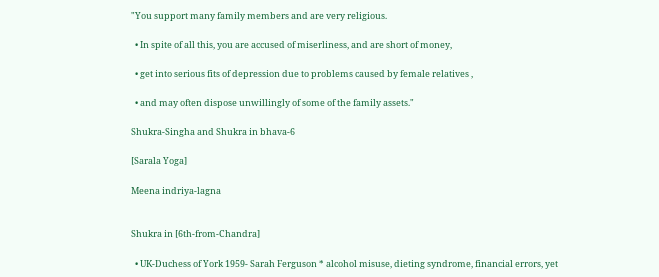"You support many family members and are very religious.

  • In spite of all this, you are accused of miserliness, and are short of money,

  • get into serious fits of depression due to problems caused by female relatives ,

  • and may often dispose unwillingly of some of the family assets."

Shukra-Singha and Shukra in bhava-6

[Sarala Yoga]

Meena indriya-lagna


Shukra in [6th-from-Chandra]

  • UK-Duchess of York 1959- Sarah Ferguson * alcohol misuse, dieting syndrome, financial errors, yet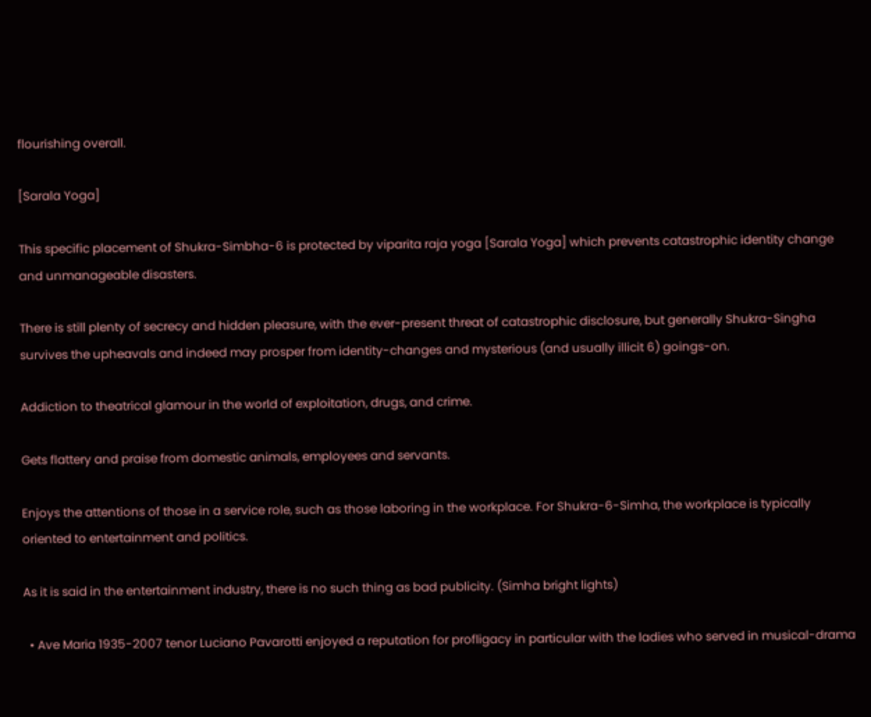flourishing overall.

[Sarala Yoga]

This specific placement of Shukra-Simbha-6 is protected by viparita raja yoga [Sarala Yoga] which prevents catastrophic identity change and unmanageable disasters.

There is still plenty of secrecy and hidden pleasure, with the ever-present threat of catastrophic disclosure, but generally Shukra-Singha survives the upheavals and indeed may prosper from identity-changes and mysterious (and usually illicit 6) goings-on.

Addiction to theatrical glamour in the world of exploitation, drugs, and crime.

Gets flattery and praise from domestic animals, employees and servants.

Enjoys the attentions of those in a service role, such as those laboring in the workplace. For Shukra-6-Simha, the workplace is typically oriented to entertainment and politics.

As it is said in the entertainment industry, there is no such thing as bad publicity. (Simha bright lights)

  • Ave Maria 1935-2007 tenor Luciano Pavarotti enjoyed a reputation for profligacy in particular with the ladies who served in musical-drama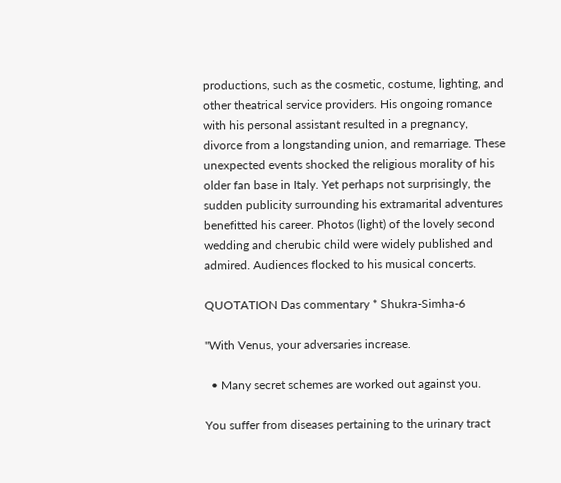productions, such as the cosmetic, costume, lighting, and other theatrical service providers. His ongoing romance with his personal assistant resulted in a pregnancy, divorce from a longstanding union, and remarriage. These unexpected events shocked the religious morality of his older fan base in Italy. Yet perhaps not surprisingly, the sudden publicity surrounding his extramarital adventures benefitted his career. Photos (light) of the lovely second wedding and cherubic child were widely published and admired. Audiences flocked to his musical concerts.

QUOTATION Das commentary * Shukra-Simha-6

"With Venus, your adversaries increase.

  • Many secret schemes are worked out against you.

You suffer from diseases pertaining to the urinary tract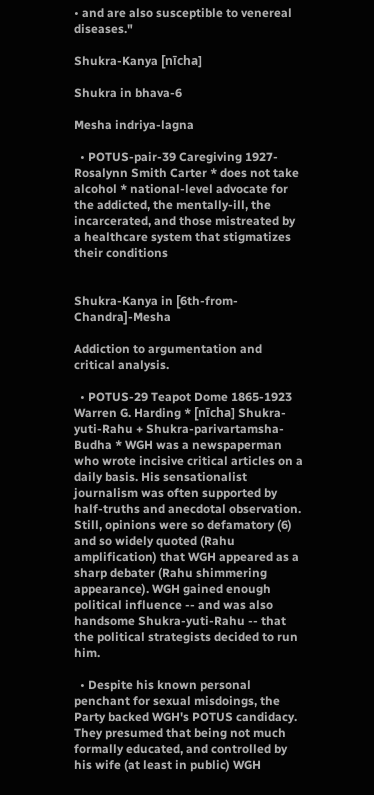• and are also susceptible to venereal diseases."

Shukra-Kanya [nīcha]

Shukra in bhava-6

Mesha indriya-lagna

  • POTUS-pair-39 Caregiving 1927- Rosalynn Smith Carter * does not take alcohol * national-level advocate for the addicted, the mentally-ill, the incarcerated, and those mistreated by a healthcare system that stigmatizes their conditions


Shukra-Kanya in [6th-from-Chandra]-Mesha

Addiction to argumentation and critical analysis.

  • POTUS-29 Teapot Dome 1865-1923 Warren G. Harding * [nīcha] Shukra-yuti-Rahu + Shukra-parivartamsha-Budha * WGH was a newspaperman who wrote incisive critical articles on a daily basis. His sensationalist journalism was often supported by half-truths and anecdotal observation. Still, opinions were so defamatory (6) and so widely quoted (Rahu amplification) that WGH appeared as a sharp debater (Rahu shimmering appearance). WGH gained enough political influence -- and was also handsome Shukra-yuti-Rahu -- that the political strategists decided to run him.

  • Despite his known personal penchant for sexual misdoings, the Party backed WGH's POTUS candidacy. They presumed that being not much formally educated, and controlled by his wife (at least in public) WGH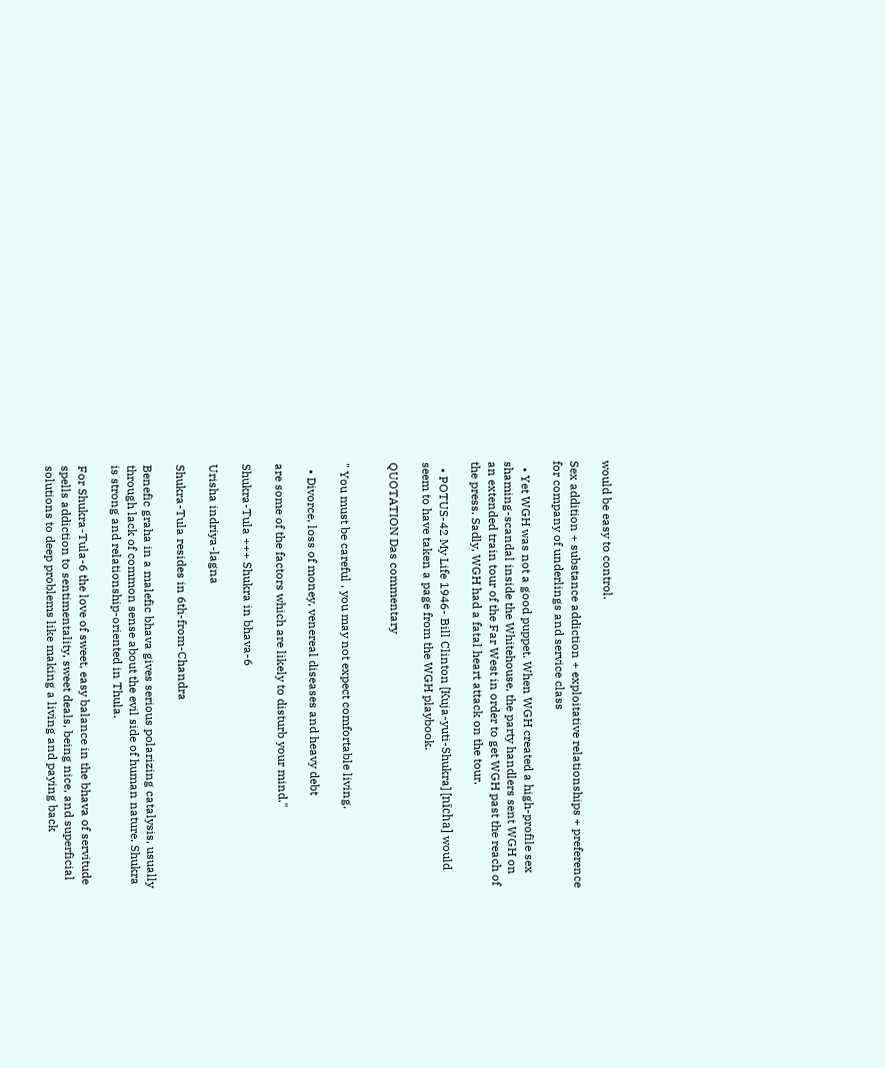would be easy to control.

Sex addition + substance addiction + exploitative relationships + preference for company of underlings and service class

  • Yet WGH was not a good puppet. When WGH created a high-profile sex shaming-scandal inside the Whitehouse, the party handlers sent WGH on an extended train tour of the Far West in order to get WGH past the reach of the press. Sadly, WGH had a fatal heart attack on the tour.

  • POTUS-42 My Life 1946- Bill Clinton [Kuja-yuti-Shukra] [nīcha] would seem to have taken a page from the WGH playbook.

QUOTATION Das commentary


" You must be careful , you may not expect comfortable living.

  • Divorce, loss of money, venereal diseases and heavy debt

are some of the factors which are likely to disturb your mind."

Shukra-Tula +++ Shukra in bhava-6

Urisha indriya-lagna

Shukra-Tula resides in 6th-from-Chandra

Benefic graha in a malefic bhava gives serious polarizing catalysis, usually through lack of common sense about the evil side of human nature. Shukra is strong and relationship-oriented in Thula.

For Shukra-Tula-6 the love of sweet, easy balance in the bhava of servitude spells addiction to sentimentality, sweet deals, being nice, and superficial solutions to deep problems like making a living and paying back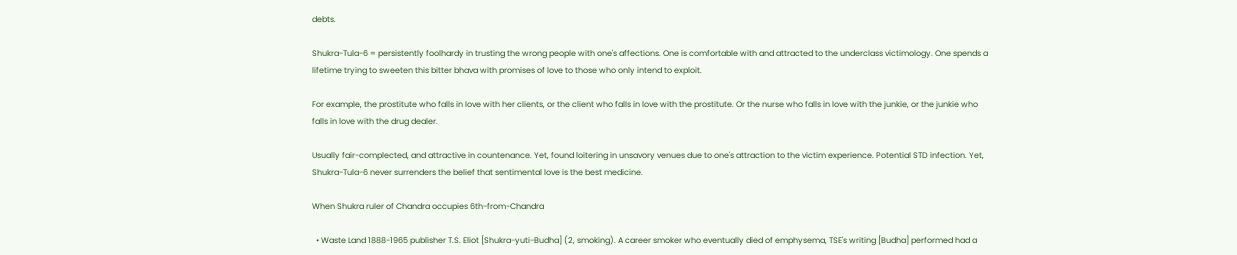debts.

Shukra-Tula-6 = persistently foolhardy in trusting the wrong people with one's affections. One is comfortable with and attracted to the underclass victimology. One spends a lifetime trying to sweeten this bitter bhava with promises of love to those who only intend to exploit.

For example, the prostitute who falls in love with her clients, or the client who falls in love with the prostitute. Or the nurse who falls in love with the junkie, or the junkie who falls in love with the drug dealer.

Usually fair-complected, and attractive in countenance. Yet, found loitering in unsavory venues due to one's attraction to the victim experience. Potential STD infection. Yet, Shukra-Tula-6 never surrenders the belief that sentimental love is the best medicine.

When Shukra ruler of Chandra occupies 6th-from-Chandra

  • Waste Land 1888-1965 publisher T.S. Eliot [Shukra-yuti-Budha] (2, smoking). A career smoker who eventually died of emphysema, TSE's writing [Budha] performed had a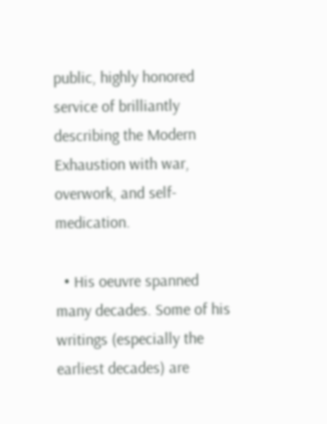public, highly honored service of brilliantly describing the Modern Exhaustion with war, overwork, and self-medication.

  • His oeuvre spanned many decades. Some of his writings (especially the earliest decades) are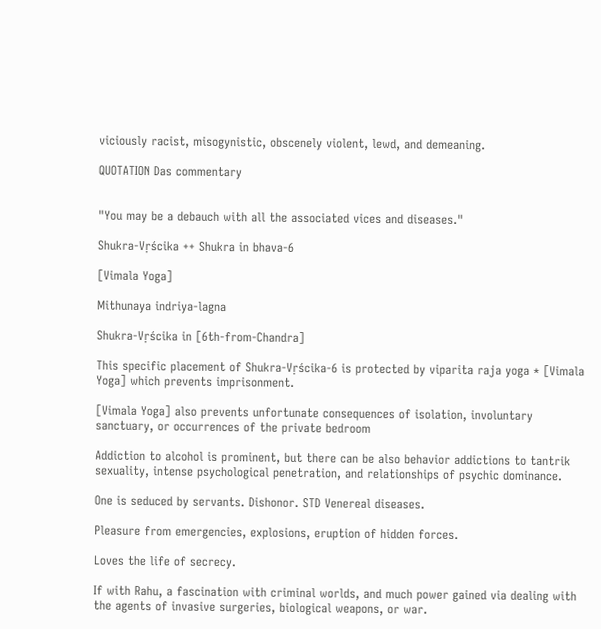viciously racist, misogynistic, obscenely violent, lewd, and demeaning.

QUOTATION Das commentary


"You may be a debauch with all the associated vices and diseases."

Shukra-Vṛścika ++ Shukra in bhava-6

[Vimala Yoga]

Mithunaya indriya-lagna

Shukra-Vṛścika in [6th-from-Chandra]

This specific placement of Shukra-Vṛścika-6 is protected by viparita raja yoga * [Vimala Yoga] which prevents imprisonment.

[Vimala Yoga] also prevents unfortunate consequences of isolation, involuntary sanctuary, or occurrences of the private bedroom

Addiction to alcohol is prominent, but there can be also behavior addictions to tantrik sexuality, intense psychological penetration, and relationships of psychic dominance.

One is seduced by servants. Dishonor. STD Venereal diseases.

Pleasure from emergencies, explosions, eruption of hidden forces.

Loves the life of secrecy.

If with Rahu, a fascination with criminal worlds, and much power gained via dealing with the agents of invasive surgeries, biological weapons, or war.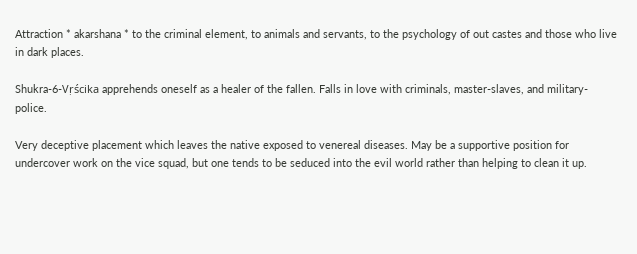Attraction * akarshana * to the criminal element, to animals and servants, to the psychology of out castes and those who live in dark places.

Shukra-6-Vṛścika apprehends oneself as a healer of the fallen. Falls in love with criminals, master-slaves, and military-police.

Very deceptive placement which leaves the native exposed to venereal diseases. May be a supportive position for undercover work on the vice squad, but one tends to be seduced into the evil world rather than helping to clean it up.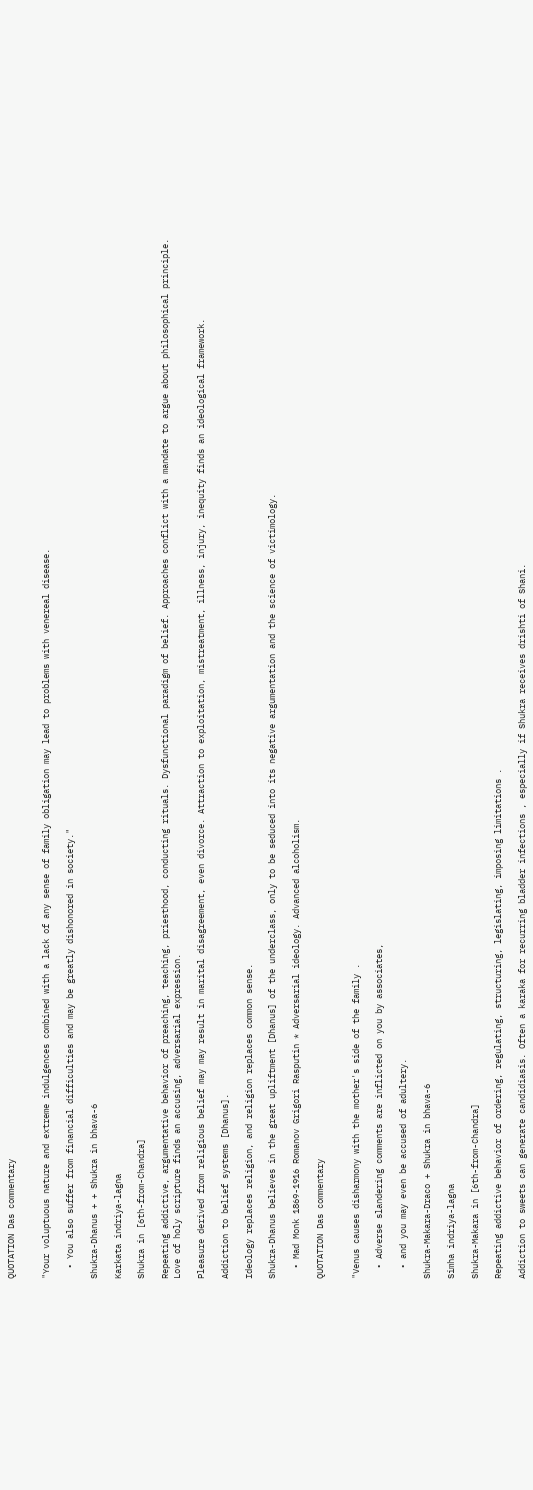QUOTATION Das commentary


"Your voluptuous nature and extreme indulgences combined with a lack of any sense of family obligation may lead to problems with venereal disease.

  • You also suffer from financial difficulties and may be greatly dishonored in society."

Shukra-Dhanus + + Shukra in bhava-6

Karkata indriya-lagna

Shukra in [6th-from-Chandra]

Repeating addictive, argumentative behavior of preaching, teaching, priesthood, conducting rituals. Dysfunctional paradigm of belief. Approaches conflict with a mandate to argue about philosophical principle. Love of holy scripture finds an accusing, adversarial expression.

Pleasure derived from religious belief may may result in marital disagreement, even divorce. Attraction to exploitation, mistreatment, illness, injury, inequity finds an ideological framework.

Addiction to belief systems [Dhanus].

Ideology replaces religion, and religion replaces common sense.

Shukra-Dhanus believes in the great upliftment [Dhanus] of the underclass, only to be seduced into its negative argumentation and the science of victimology.

  • Mad Monk 1869-1916 Romanov Grigori Rasputin * Adversarial ideology. Advanced alcoholism.

QUOTATION Das commentary


"Venus causes disharmony with the mother's side of the family .

  • Adverse slandering comments are inflicted on you by associates,

  • and you may even be accused of adultery.

Shukra-Makara-Draco + Shukra in bhava-6

Simha indriya-lagna

Shukra-Makara in [6th-from-Chandra]

Repeating addictive behavior of ordering, regulating, structuring, legislating, imposing limitations .

Addiction to sweets can generate candidiasis. Often a karaka for recurring bladder infections , especially if Shukra receives drishti of Shani.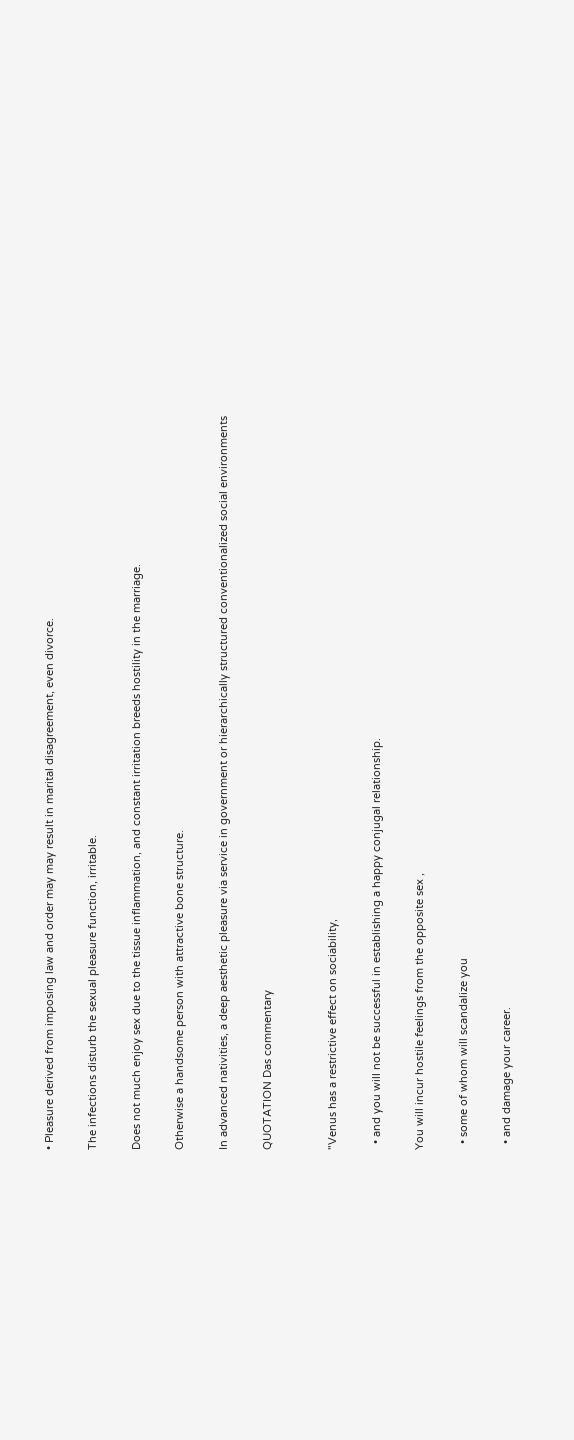• Pleasure derived from imposing law and order may may result in marital disagreement, even divorce.

The infections disturb the sexual pleasure function, irritable.

Does not much enjoy sex due to the tissue inflammation, and constant irritation breeds hostility in the marriage.

Otherwise a handsome person with attractive bone structure.

In advanced nativities, a deep aesthetic pleasure via service in government or hierarchically structured conventionalized social environments

QUOTATION Das commentary


"Venus has a restrictive effect on sociability,

  • and you will not be successful in establishing a happy conjugal relationship.

You will incur hostile feelings from the opposite sex ,

  • some of whom will scandalize you

  • and damage your career.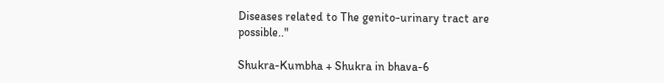Diseases related to The genito-urinary tract are possible.."

Shukra-Kumbha + Shukra in bhava-6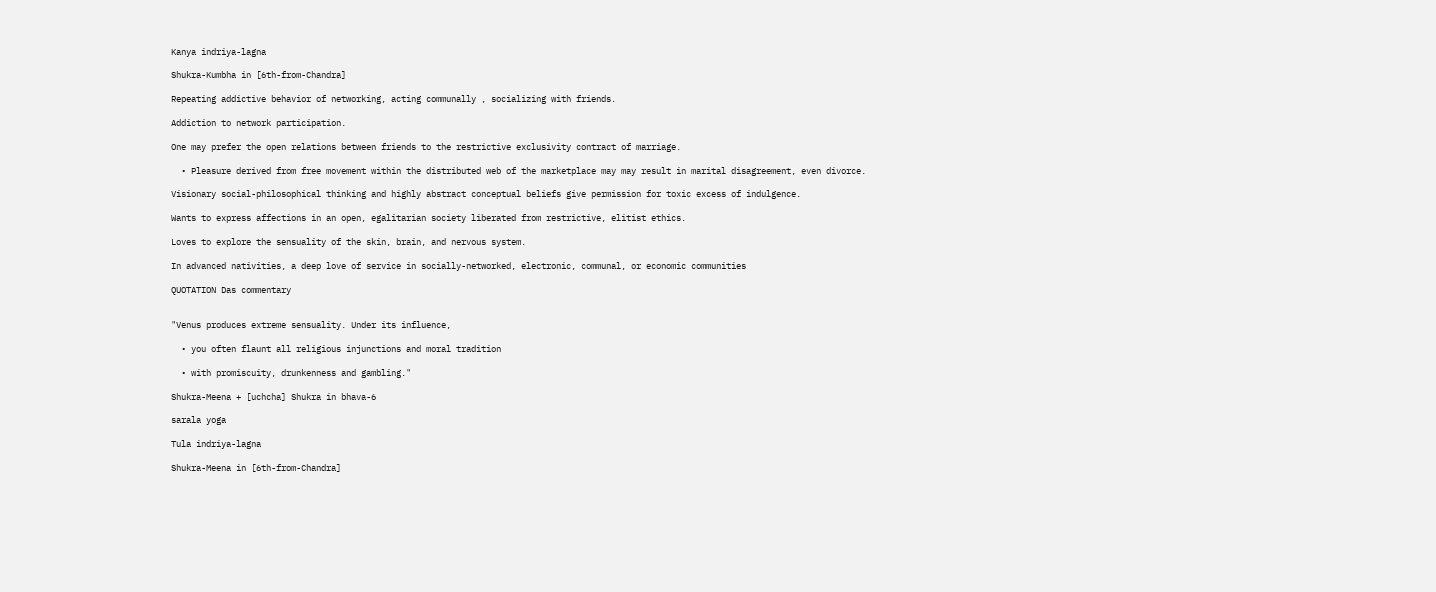Kanya indriya-lagna

Shukra-Kumbha in [6th-from-Chandra]

Repeating addictive behavior of networking, acting communally , socializing with friends.

Addiction to network participation.

One may prefer the open relations between friends to the restrictive exclusivity contract of marriage.

  • Pleasure derived from free movement within the distributed web of the marketplace may may result in marital disagreement, even divorce.

Visionary social-philosophical thinking and highly abstract conceptual beliefs give permission for toxic excess of indulgence.

Wants to express affections in an open, egalitarian society liberated from restrictive, elitist ethics.

Loves to explore the sensuality of the skin, brain, and nervous system.

In advanced nativities, a deep love of service in socially-networked, electronic, communal, or economic communities

QUOTATION Das commentary


"Venus produces extreme sensuality. Under its influence,

  • you often flaunt all religious injunctions and moral tradition

  • with promiscuity, drunkenness and gambling."

Shukra-Meena + [uchcha] Shukra in bhava-6

sarala yoga

Tula indriya-lagna

Shukra-Meena in [6th-from-Chandra]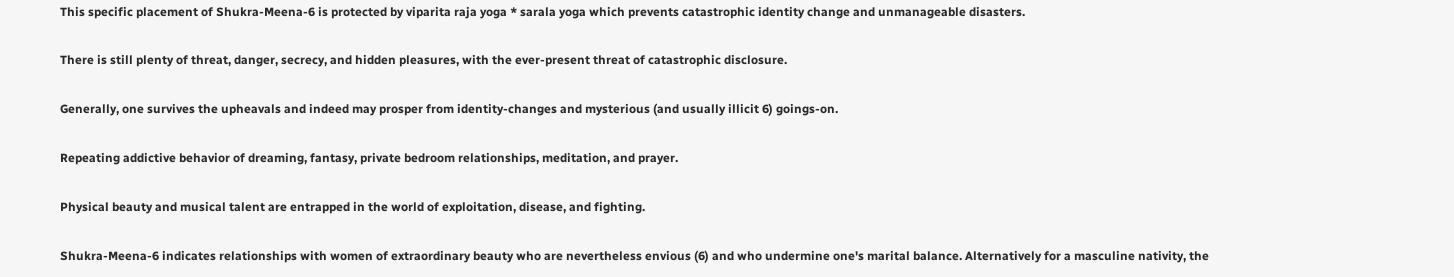This specific placement of Shukra-Meena-6 is protected by viparita raja yoga * sarala yoga which prevents catastrophic identity change and unmanageable disasters.

There is still plenty of threat, danger, secrecy, and hidden pleasures, with the ever-present threat of catastrophic disclosure.

Generally, one survives the upheavals and indeed may prosper from identity-changes and mysterious (and usually illicit 6) goings-on.

Repeating addictive behavior of dreaming, fantasy, private bedroom relationships, meditation, and prayer.

Physical beauty and musical talent are entrapped in the world of exploitation, disease, and fighting.

Shukra-Meena-6 indicates relationships with women of extraordinary beauty who are nevertheless envious (6) and who undermine one's marital balance. Alternatively for a masculine nativity, the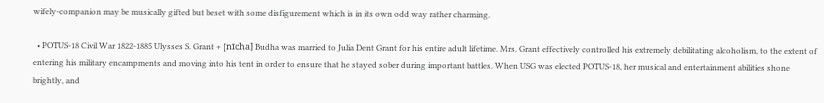wifely-companion may be musically gifted but beset with some disfigurement which is in its own odd way rather charming.

  • POTUS-18 Civil War 1822-1885 Ulysses S. Grant + [nīcha] Budha was married to Julia Dent Grant for his entire adult lifetime. Mrs. Grant effectively controlled his extremely debilitating alcoholism, to the extent of entering his military encampments and moving into his tent in order to ensure that he stayed sober during important battles. When USG was elected POTUS-18, her musical and entertainment abilities shone brightly, and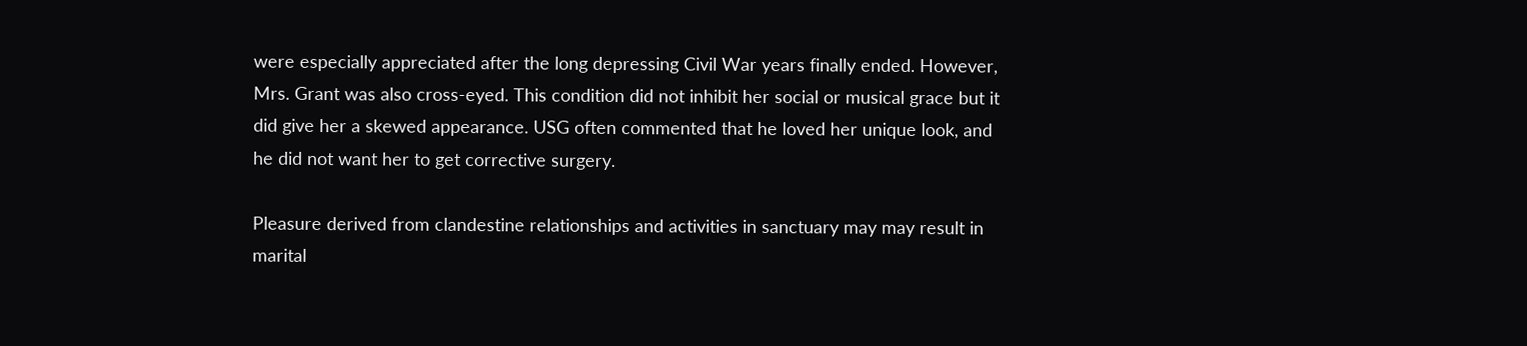were especially appreciated after the long depressing Civil War years finally ended. However, Mrs. Grant was also cross-eyed. This condition did not inhibit her social or musical grace but it did give her a skewed appearance. USG often commented that he loved her unique look, and he did not want her to get corrective surgery.

Pleasure derived from clandestine relationships and activities in sanctuary may may result in marital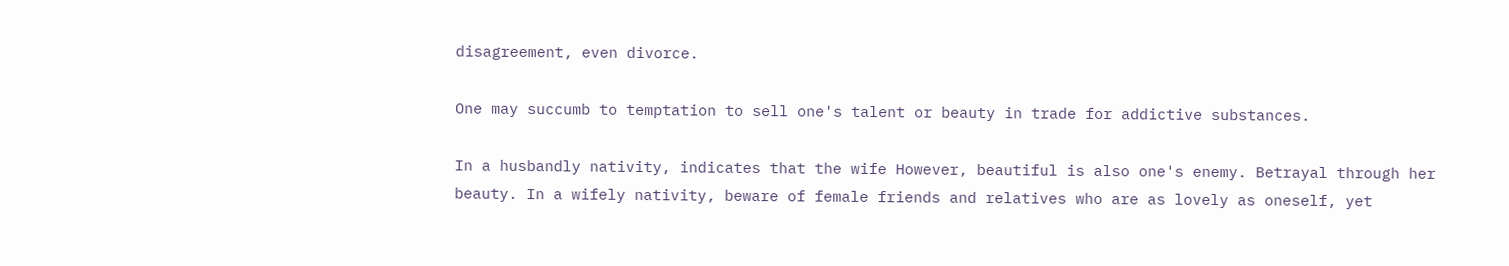disagreement, even divorce.

One may succumb to temptation to sell one's talent or beauty in trade for addictive substances.

In a husbandly nativity, indicates that the wife However, beautiful is also one's enemy. Betrayal through her beauty. In a wifely nativity, beware of female friends and relatives who are as lovely as oneself, yet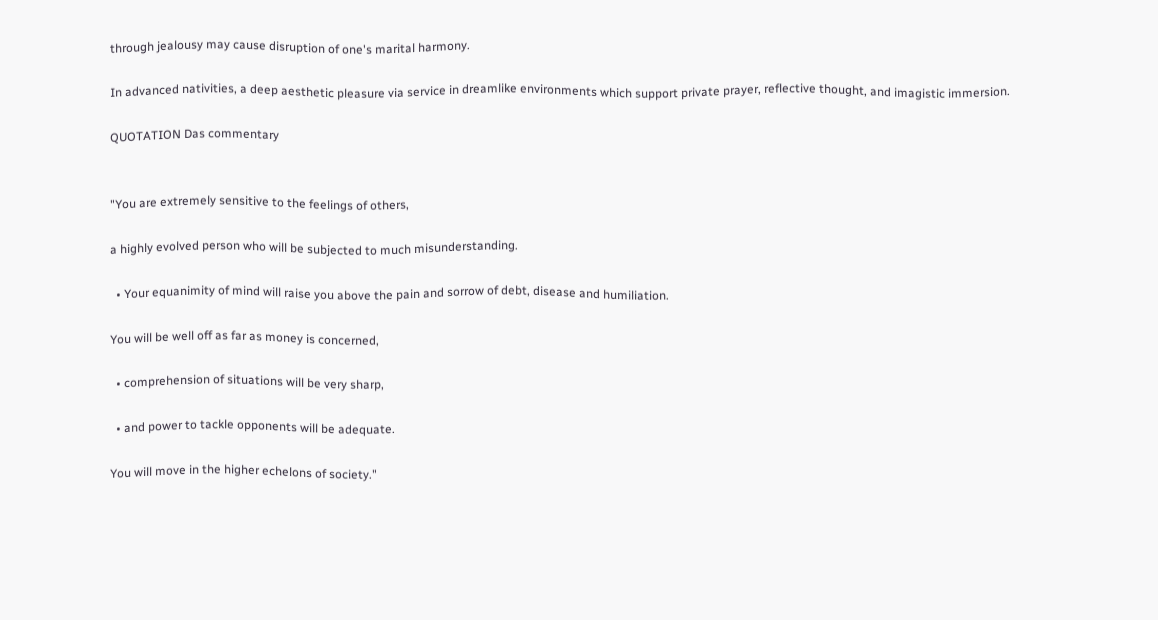through jealousy may cause disruption of one's marital harmony.

In advanced nativities, a deep aesthetic pleasure via service in dreamlike environments which support private prayer, reflective thought, and imagistic immersion.

QUOTATION Das commentary


"You are extremely sensitive to the feelings of others,

a highly evolved person who will be subjected to much misunderstanding.

  • Your equanimity of mind will raise you above the pain and sorrow of debt, disease and humiliation.

You will be well off as far as money is concerned,

  • comprehension of situations will be very sharp,

  • and power to tackle opponents will be adequate.

You will move in the higher echelons of society."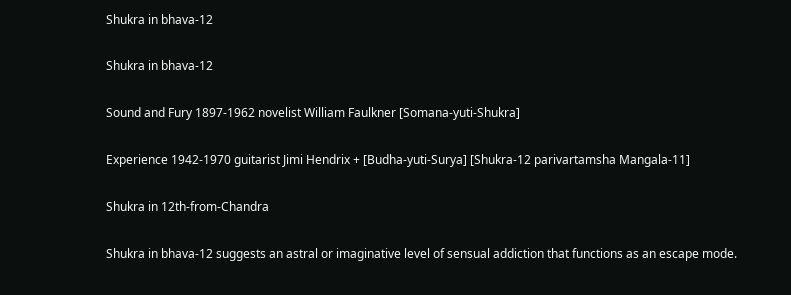Shukra in bhava-12

Shukra in bhava-12

Sound and Fury 1897-1962 novelist William Faulkner [Somana-yuti-Shukra]

Experience 1942-1970 guitarist Jimi Hendrix + [Budha-yuti-Surya] [Shukra-12 parivartamsha Mangala-11]

Shukra in 12th-from-Chandra

Shukra in bhava-12 suggests an astral or imaginative level of sensual addiction that functions as an escape mode.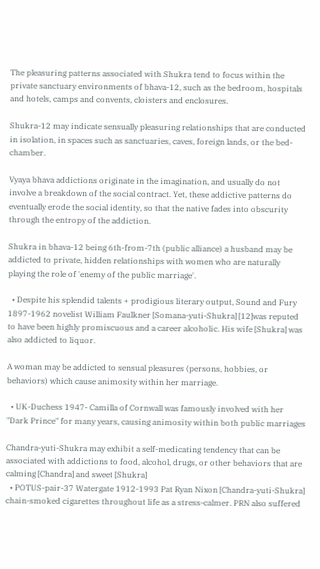The pleasuring patterns associated with Shukra tend to focus within the private sanctuary environments of bhava-12, such as the bedroom, hospitals and hotels, camps and convents, cloisters and enclosures.

Shukra-12 may indicate sensually pleasuring relationships that are conducted in isolation, in spaces such as sanctuaries, caves, foreign lands, or the bed-chamber.

Vyaya bhava addictions originate in the imagination, and usually do not involve a breakdown of the social contract. Yet, these addictive patterns do eventually erode the social identity, so that the native fades into obscurity through the entropy of the addiction.

Shukra in bhava-12 being 6th-from-7th (public alliance) a husband may be addicted to private, hidden relationships with women who are naturally playing the role of 'enemy of the public marriage'.

  • Despite his splendid talents + prodigious literary output, Sound and Fury 1897-1962 novelist William Faulkner [Somana-yuti-Shukra] [12]was reputed to have been highly promiscuous and a career alcoholic. His wife [Shukra] was also addicted to liquor.

A woman may be addicted to sensual pleasures (persons, hobbies, or behaviors) which cause animosity within her marriage.

  • UK-Duchess 1947- Camilla of Cornwall was famously involved with her "Dark Prince" for many years, causing animosity within both public marriages

Chandra-yuti-Shukra may exhibit a self-medicating tendency that can be associated with addictions to food, alcohol, drugs, or other behaviors that are calming [Chandra] and sweet [Shukra]
  • POTUS-pair-37 Watergate 1912-1993 Pat Ryan Nixon [Chandra-yuti-Shukra] chain-smoked cigarettes throughout life as a stress-calmer. PRN also suffered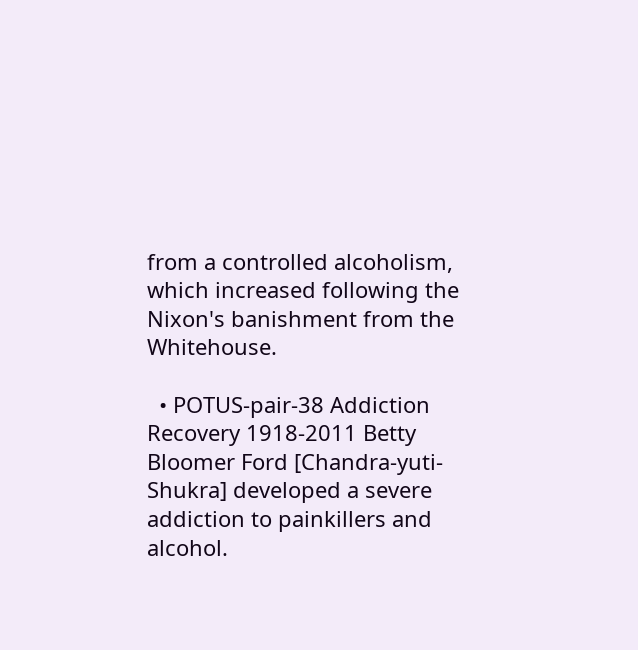from a controlled alcoholism, which increased following the Nixon's banishment from the Whitehouse.

  • POTUS-pair-38 Addiction Recovery 1918-2011 Betty Bloomer Ford [Chandra-yuti-Shukra] developed a severe addiction to painkillers and alcohol.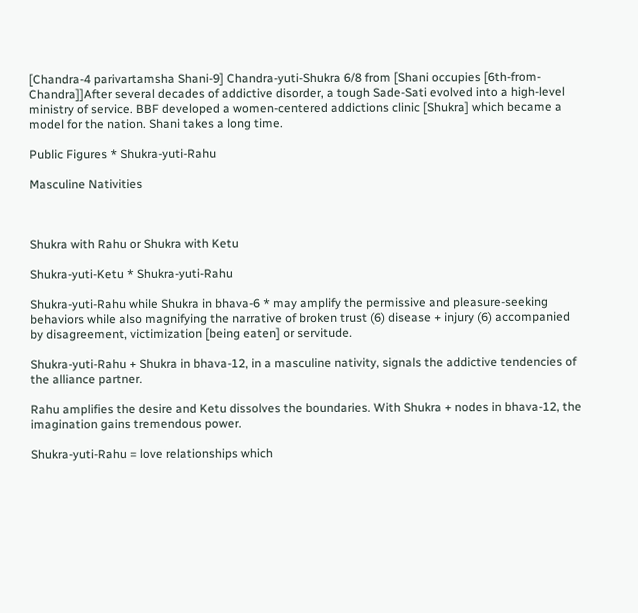[Chandra-4 parivartamsha Shani-9] Chandra-yuti-Shukra 6/8 from [Shani occupies [6th-from-Chandra]]After several decades of addictive disorder, a tough Sade-Sati evolved into a high-level ministry of service. BBF developed a women-centered addictions clinic [Shukra] which became a model for the nation. Shani takes a long time.

Public Figures * Shukra-yuti-Rahu

Masculine Nativities



Shukra with Rahu or Shukra with Ketu

Shukra-yuti-Ketu * Shukra-yuti-Rahu

Shukra-yuti-Rahu while Shukra in bhava-6 * may amplify the permissive and pleasure-seeking behaviors while also magnifying the narrative of broken trust (6) disease + injury (6) accompanied by disagreement, victimization [being eaten] or servitude.

Shukra-yuti-Rahu + Shukra in bhava-12, in a masculine nativity, signals the addictive tendencies of the alliance partner.

Rahu amplifies the desire and Ketu dissolves the boundaries. With Shukra + nodes in bhava-12, the imagination gains tremendous power.

Shukra-yuti-Rahu = love relationships which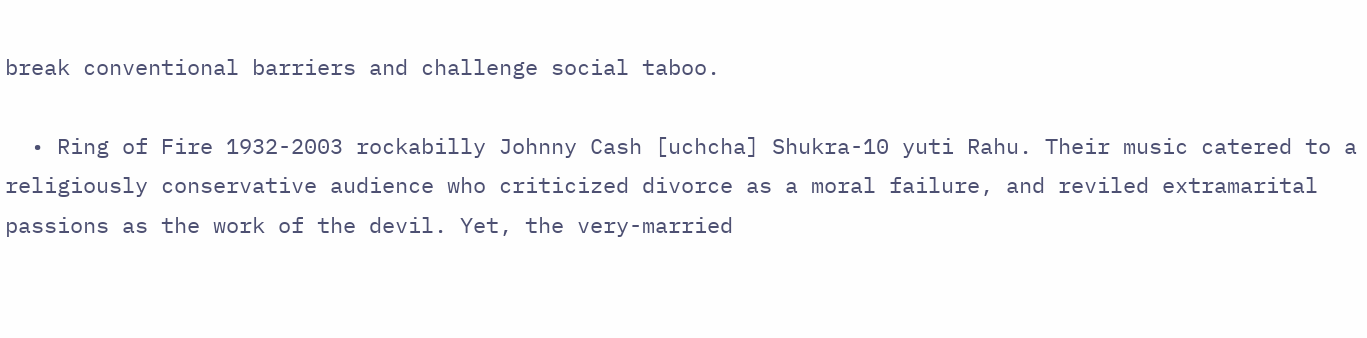break conventional barriers and challenge social taboo.

  • Ring of Fire 1932-2003 rockabilly Johnny Cash [uchcha] Shukra-10 yuti Rahu. Their music catered to a religiously conservative audience who criticized divorce as a moral failure, and reviled extramarital passions as the work of the devil. Yet, the very-married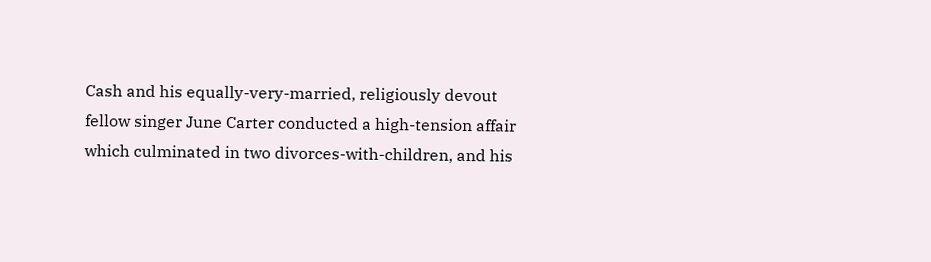Cash and his equally-very-married, religiously devout fellow singer June Carter conducted a high-tension affair which culminated in two divorces-with-children, and his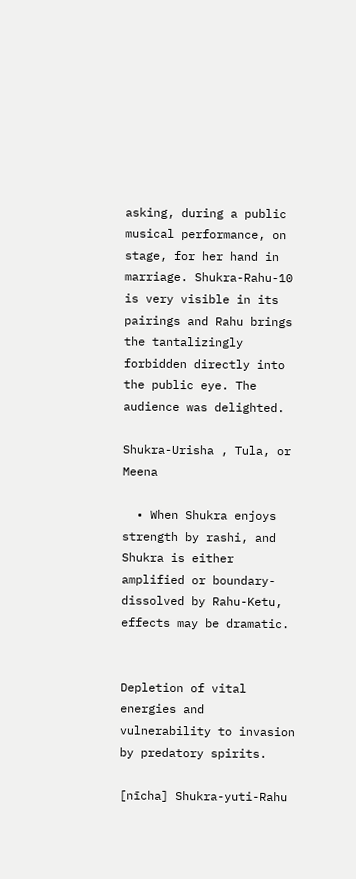asking, during a public musical performance, on stage, for her hand in marriage. Shukra-Rahu-10 is very visible in its pairings and Rahu brings the tantalizingly forbidden directly into the public eye. The audience was delighted.

Shukra-Urisha , Tula, or Meena

  • When Shukra enjoys strength by rashi, and Shukra is either amplified or boundary-dissolved by Rahu-Ketu, effects may be dramatic.


Depletion of vital energies and vulnerability to invasion by predatory spirits.

[nīcha] Shukra-yuti-Rahu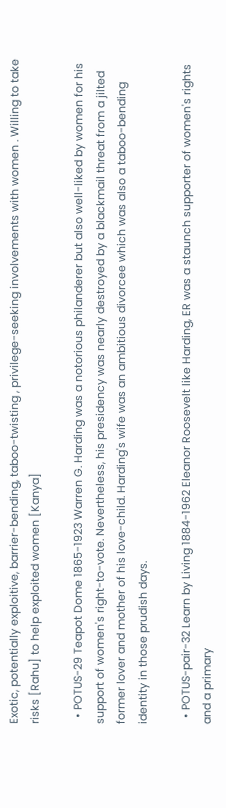Exotic, potentially exploitive, barrier-bending, taboo-twisting , privilege-seeking involvements with women . Willing to take risks [Rahu] to help exploited women [Kanya]

  • POTUS-29 Teapot Dome 1865-1923 Warren G. Harding was a notorious philanderer but also well-liked by women for his support of women's right-to-vote. Nevertheless, his presidency was nearly destroyed by a blackmail threat from a jilted former lover and mother of his love-child. Harding's wife was an ambitious divorcee which was also a taboo-bending identity in those prudish days.

  • POTUS-pair-32 Learn by Living 1884-1962 Eleanor Roosevelt like Harding, ER was a staunch supporter of women's rights and a primary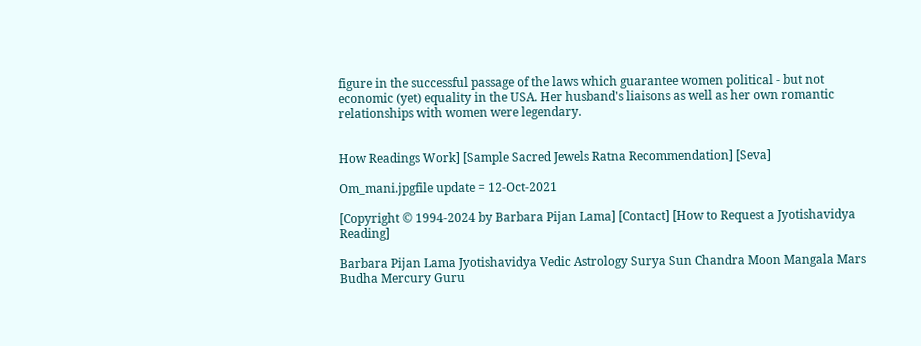figure in the successful passage of the laws which guarantee women political - but not economic (yet) equality in the USA. Her husband's liaisons as well as her own romantic relationships with women were legendary.


How Readings Work] [Sample Sacred Jewels Ratna Recommendation] [Seva]

Om_mani.jpgfile update = 12-Oct-2021

[Copyright © 1994-2024 by Barbara Pijan Lama] [Contact] [How to Request a Jyotishavidya Reading]

Barbara Pijan Lama Jyotishavidya Vedic Astrology Surya Sun Chandra Moon Mangala Mars Budha Mercury Guru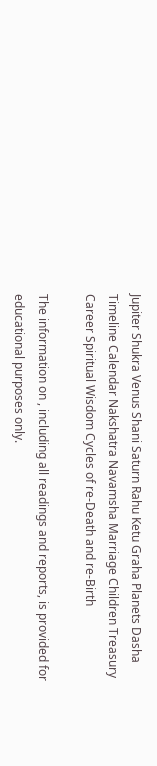Jupiter Shukra Venus Shani Saturn Rahu Ketu Graha Planets Dasha Timeline Calendar Nakshatra Navamsha Marriage Children Treasury Career Spiritual Wisdom Cycles of re-Death and re-Birth

The information on , including all readings and reports, is provided for educational purposes only.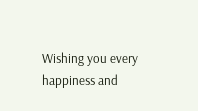Wishing you every happiness and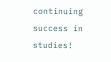continuing success in studies!